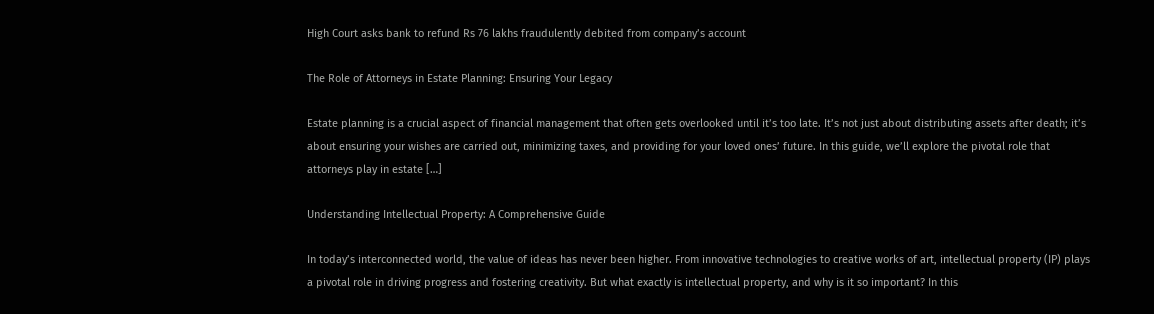High Court asks bank to refund Rs 76 lakhs fraudulently debited from company’s account

The Role of Attorneys in Estate Planning: Ensuring Your Legacy

Estate planning is a crucial aspect of financial management that often gets overlooked until it’s too late. It’s not just about distributing assets after death; it’s about ensuring your wishes are carried out, minimizing taxes, and providing for your loved ones’ future. In this guide, we’ll explore the pivotal role that attorneys play in estate […]

Understanding Intellectual Property: A Comprehensive Guide

In today’s interconnected world, the value of ideas has never been higher. From innovative technologies to creative works of art, intellectual property (IP) plays a pivotal role in driving progress and fostering creativity. But what exactly is intellectual property, and why is it so important? In this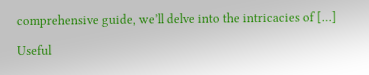comprehensive guide, we’ll delve into the intricacies of […]

Useful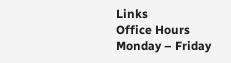Links
Office Hours
Monday – Friday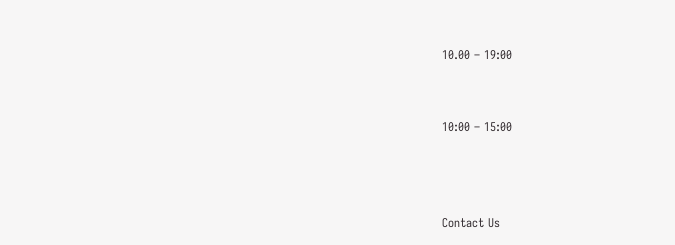10.00 – 19:00


10:00 – 15:00



Contact Us